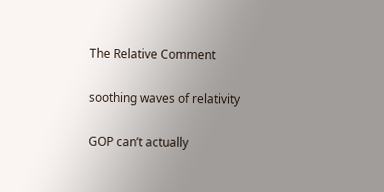The Relative Comment

soothing waves of relativity

GOP can’t actually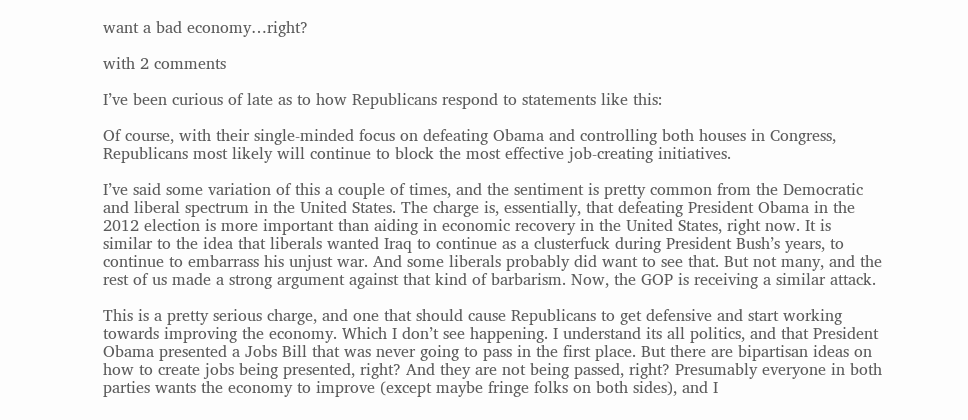want a bad economy…right?

with 2 comments

I’ve been curious of late as to how Republicans respond to statements like this:

Of course, with their single-minded focus on defeating Obama and controlling both houses in Congress, Republicans most likely will continue to block the most effective job-creating initiatives.

I’ve said some variation of this a couple of times, and the sentiment is pretty common from the Democratic and liberal spectrum in the United States. The charge is, essentially, that defeating President Obama in the 2012 election is more important than aiding in economic recovery in the United States, right now. It is similar to the idea that liberals wanted Iraq to continue as a clusterfuck during President Bush’s years, to continue to embarrass his unjust war. And some liberals probably did want to see that. But not many, and the rest of us made a strong argument against that kind of barbarism. Now, the GOP is receiving a similar attack.

This is a pretty serious charge, and one that should cause Republicans to get defensive and start working towards improving the economy. Which I don’t see happening. I understand its all politics, and that President Obama presented a Jobs Bill that was never going to pass in the first place. But there are bipartisan ideas on how to create jobs being presented, right? And they are not being passed, right? Presumably everyone in both parties wants the economy to improve (except maybe fringe folks on both sides), and I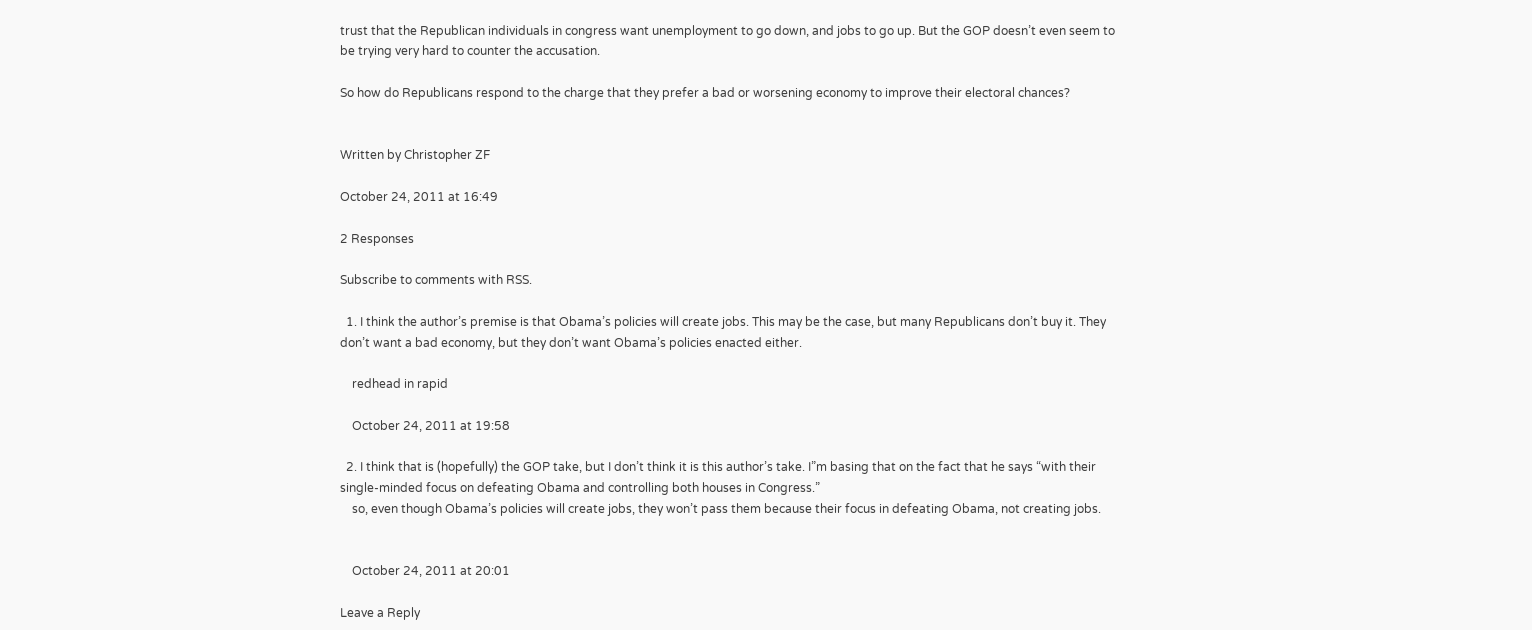trust that the Republican individuals in congress want unemployment to go down, and jobs to go up. But the GOP doesn’t even seem to be trying very hard to counter the accusation.

So how do Republicans respond to the charge that they prefer a bad or worsening economy to improve their electoral chances?


Written by Christopher ZF

October 24, 2011 at 16:49

2 Responses

Subscribe to comments with RSS.

  1. I think the author’s premise is that Obama’s policies will create jobs. This may be the case, but many Republicans don’t buy it. They don’t want a bad economy, but they don’t want Obama’s policies enacted either.

    redhead in rapid

    October 24, 2011 at 19:58

  2. I think that is (hopefully) the GOP take, but I don’t think it is this author’s take. I”m basing that on the fact that he says “with their single-minded focus on defeating Obama and controlling both houses in Congress.”
    so, even though Obama’s policies will create jobs, they won’t pass them because their focus in defeating Obama, not creating jobs.


    October 24, 2011 at 20:01

Leave a Reply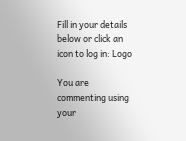Fill in your details below or click an icon to log in: Logo

You are commenting using your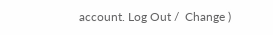account. Log Out /  Change )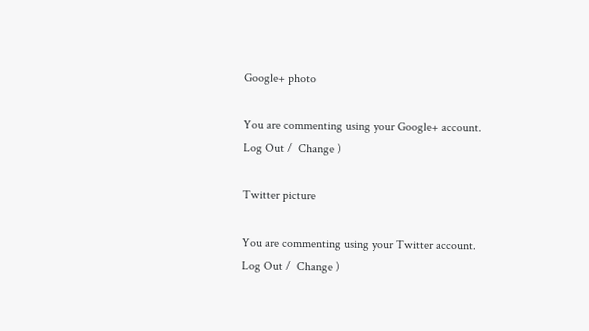Google+ photo

You are commenting using your Google+ account. Log Out /  Change )

Twitter picture

You are commenting using your Twitter account. Log Out /  Change )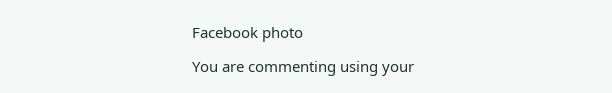Facebook photo

You are commenting using your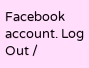Facebook account. Log Out /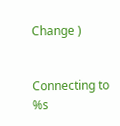Change )


Connecting to %s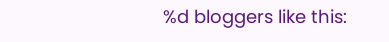%d bloggers like this: